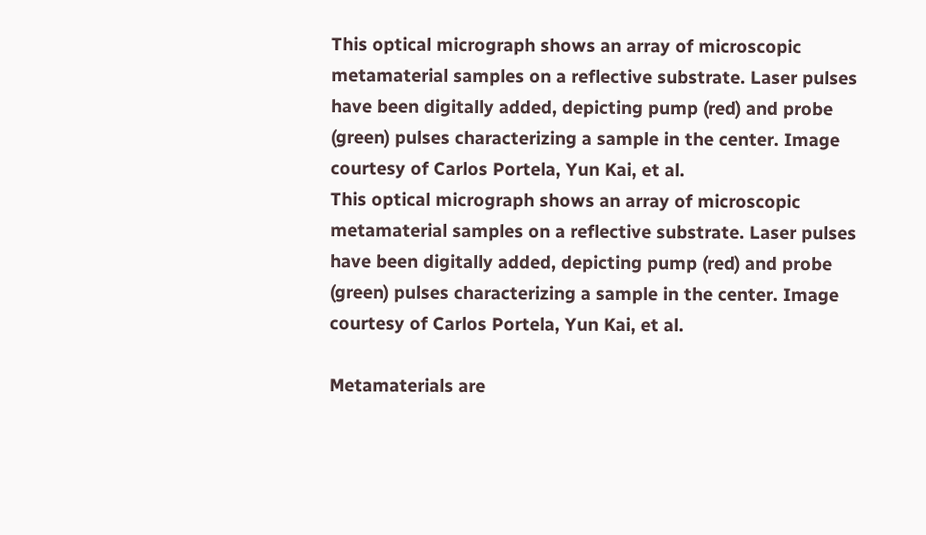This optical micrograph shows an array of microscopic metamaterial samples on a reflective substrate. Laser pulses have been digitally added, depicting pump (red) and probe (green) pulses characterizing a sample in the center. Image courtesy of Carlos Portela, Yun Kai, et al.
This optical micrograph shows an array of microscopic metamaterial samples on a reflective substrate. Laser pulses have been digitally added, depicting pump (red) and probe (green) pulses characterizing a sample in the center. Image courtesy of Carlos Portela, Yun Kai, et al.

Metamaterials are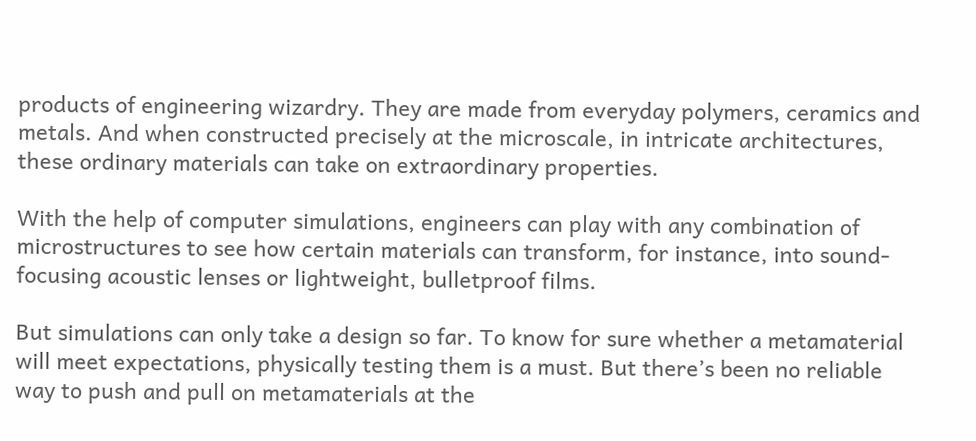products of engineering wizardry. They are made from everyday polymers, ceramics and metals. And when constructed precisely at the microscale, in intricate architectures, these ordinary materials can take on extraordinary properties.

With the help of computer simulations, engineers can play with any combination of microstructures to see how certain materials can transform, for instance, into sound-focusing acoustic lenses or lightweight, bulletproof films.

But simulations can only take a design so far. To know for sure whether a metamaterial will meet expectations, physically testing them is a must. But there’s been no reliable way to push and pull on metamaterials at the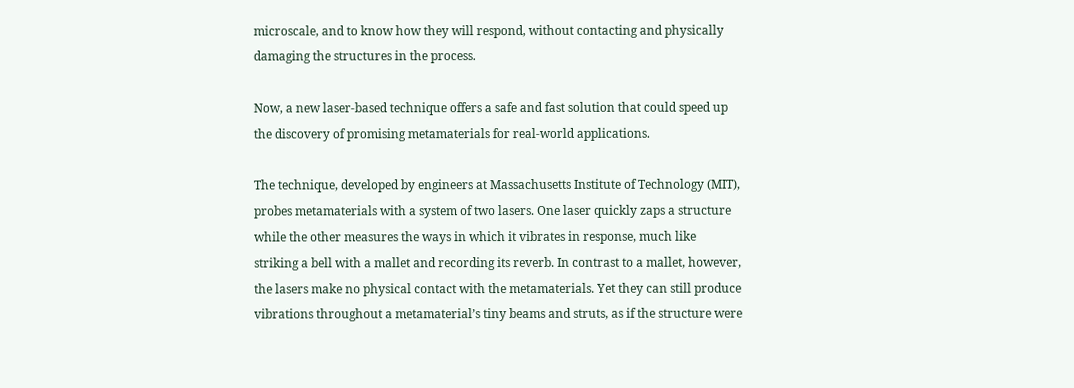microscale, and to know how they will respond, without contacting and physically damaging the structures in the process.

Now, a new laser-based technique offers a safe and fast solution that could speed up the discovery of promising metamaterials for real-world applications.

The technique, developed by engineers at Massachusetts Institute of Technology (MIT), probes metamaterials with a system of two lasers. One laser quickly zaps a structure while the other measures the ways in which it vibrates in response, much like striking a bell with a mallet and recording its reverb. In contrast to a mallet, however, the lasers make no physical contact with the metamaterials. Yet they can still produce vibrations throughout a metamaterial’s tiny beams and struts, as if the structure were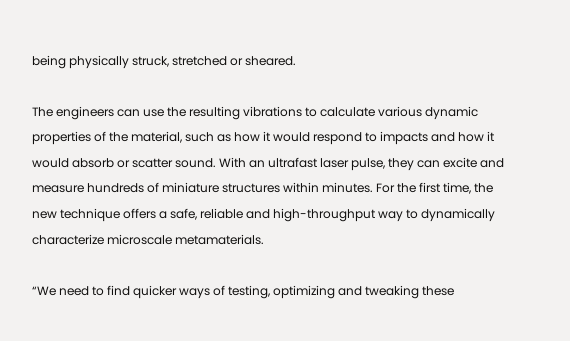being physically struck, stretched or sheared.

The engineers can use the resulting vibrations to calculate various dynamic properties of the material, such as how it would respond to impacts and how it would absorb or scatter sound. With an ultrafast laser pulse, they can excite and measure hundreds of miniature structures within minutes. For the first time, the new technique offers a safe, reliable and high-throughput way to dynamically characterize microscale metamaterials.

“We need to find quicker ways of testing, optimizing and tweaking these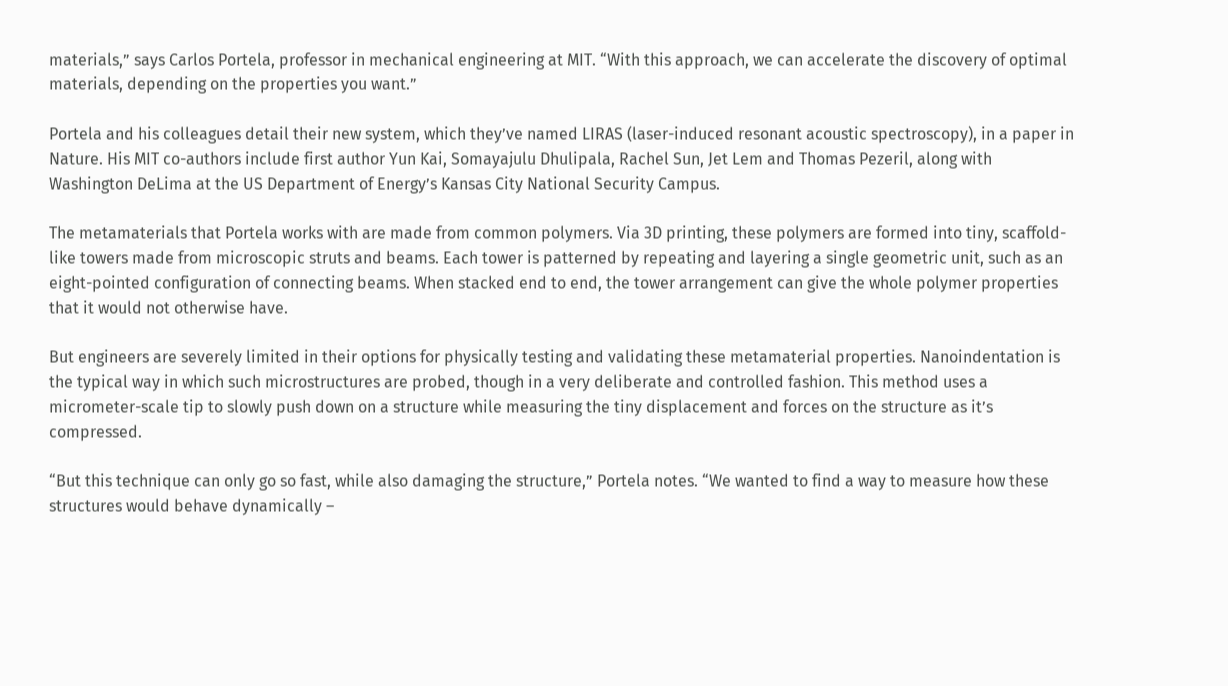materials,” says Carlos Portela, professor in mechanical engineering at MIT. “With this approach, we can accelerate the discovery of optimal materials, depending on the properties you want.”

Portela and his colleagues detail their new system, which they’ve named LIRAS (laser-induced resonant acoustic spectroscopy), in a paper in Nature. His MIT co-authors include first author Yun Kai, Somayajulu Dhulipala, Rachel Sun, Jet Lem and Thomas Pezeril, along with Washington DeLima at the US Department of Energy’s Kansas City National Security Campus.

The metamaterials that Portela works with are made from common polymers. Via 3D printing, these polymers are formed into tiny, scaffold-like towers made from microscopic struts and beams. Each tower is patterned by repeating and layering a single geometric unit, such as an eight-pointed configuration of connecting beams. When stacked end to end, the tower arrangement can give the whole polymer properties that it would not otherwise have.

But engineers are severely limited in their options for physically testing and validating these metamaterial properties. Nanoindentation is the typical way in which such microstructures are probed, though in a very deliberate and controlled fashion. This method uses a micrometer-scale tip to slowly push down on a structure while measuring the tiny displacement and forces on the structure as it’s compressed.

“But this technique can only go so fast, while also damaging the structure,” Portela notes. “We wanted to find a way to measure how these structures would behave dynamically –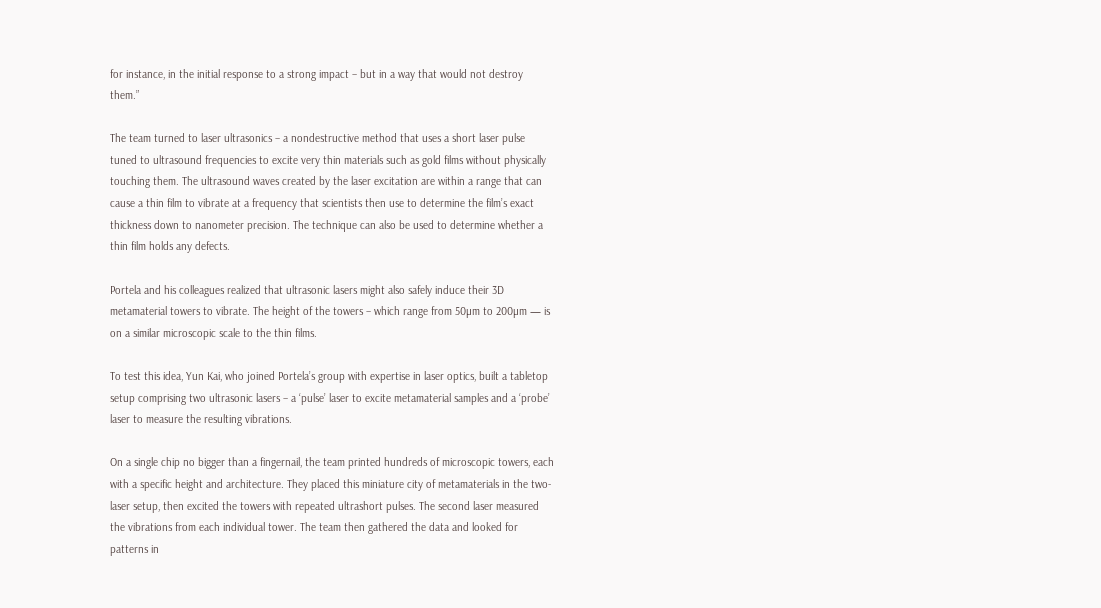for instance, in the initial response to a strong impact – but in a way that would not destroy them.”

The team turned to laser ultrasonics – a nondestructive method that uses a short laser pulse tuned to ultrasound frequencies to excite very thin materials such as gold films without physically touching them. The ultrasound waves created by the laser excitation are within a range that can cause a thin film to vibrate at a frequency that scientists then use to determine the film’s exact thickness down to nanometer precision. The technique can also be used to determine whether a thin film holds any defects.

Portela and his colleagues realized that ultrasonic lasers might also safely induce their 3D metamaterial towers to vibrate. The height of the towers – which range from 50µm to 200µm — is on a similar microscopic scale to the thin films.

To test this idea, Yun Kai, who joined Portela’s group with expertise in laser optics, built a tabletop setup comprising two ultrasonic lasers – a ‘pulse’ laser to excite metamaterial samples and a ‘probe’ laser to measure the resulting vibrations.

On a single chip no bigger than a fingernail, the team printed hundreds of microscopic towers, each with a specific height and architecture. They placed this miniature city of metamaterials in the two-laser setup, then excited the towers with repeated ultrashort pulses. The second laser measured the vibrations from each individual tower. The team then gathered the data and looked for patterns in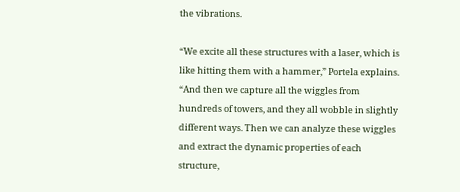the vibrations.

“We excite all these structures with a laser, which is like hitting them with a hammer,” Portela explains. “And then we capture all the wiggles from hundreds of towers, and they all wobble in slightly different ways. Then we can analyze these wiggles and extract the dynamic properties of each structure,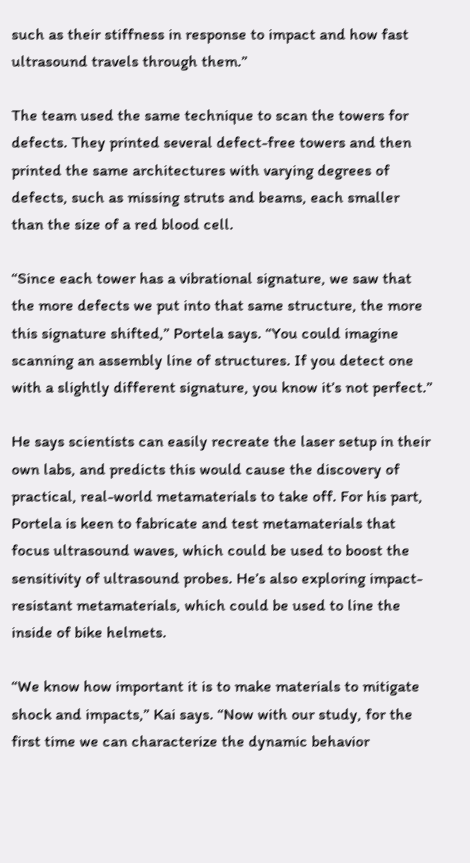such as their stiffness in response to impact and how fast ultrasound travels through them.”

The team used the same technique to scan the towers for defects. They printed several defect-free towers and then printed the same architectures with varying degrees of defects, such as missing struts and beams, each smaller than the size of a red blood cell.

“Since each tower has a vibrational signature, we saw that the more defects we put into that same structure, the more this signature shifted,” Portela says. “You could imagine scanning an assembly line of structures. If you detect one with a slightly different signature, you know it’s not perfect.”

He says scientists can easily recreate the laser setup in their own labs, and predicts this would cause the discovery of practical, real-world metamaterials to take off. For his part, Portela is keen to fabricate and test metamaterials that focus ultrasound waves, which could be used to boost the sensitivity of ultrasound probes. He’s also exploring impact-resistant metamaterials, which could be used to line the inside of bike helmets.

“We know how important it is to make materials to mitigate shock and impacts,” Kai says. “Now with our study, for the first time we can characterize the dynamic behavior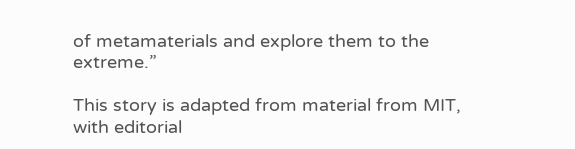of metamaterials and explore them to the extreme.”

This story is adapted from material from MIT, with editorial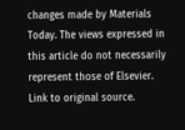changes made by Materials Today. The views expressed in this article do not necessarily represent those of Elsevier. Link to original source.